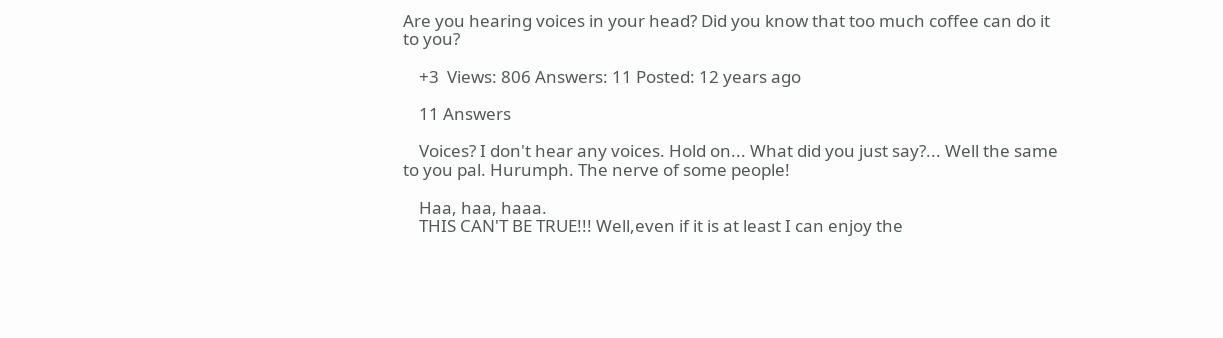Are you hearing voices in your head? Did you know that too much coffee can do it to you?

    +3  Views: 806 Answers: 11 Posted: 12 years ago

    11 Answers

    Voices? I don't hear any voices. Hold on... What did you just say?... Well the same to you pal. Hurumph. The nerve of some people!

    Haa, haa, haaa.
    THIS CAN'T BE TRUE!!! Well,even if it is at least I can enjoy the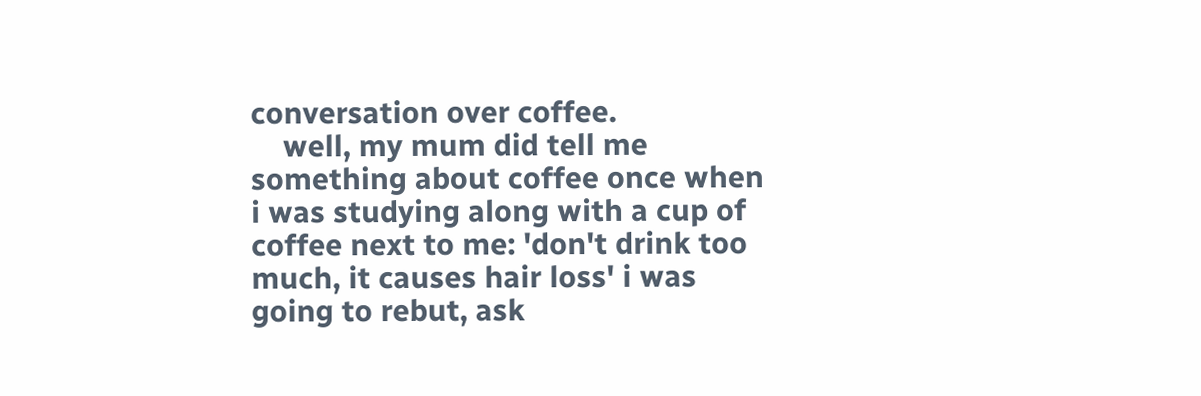conversation over coffee.
    well, my mum did tell me something about coffee once when i was studying along with a cup of coffee next to me: 'don't drink too much, it causes hair loss' i was going to rebut, ask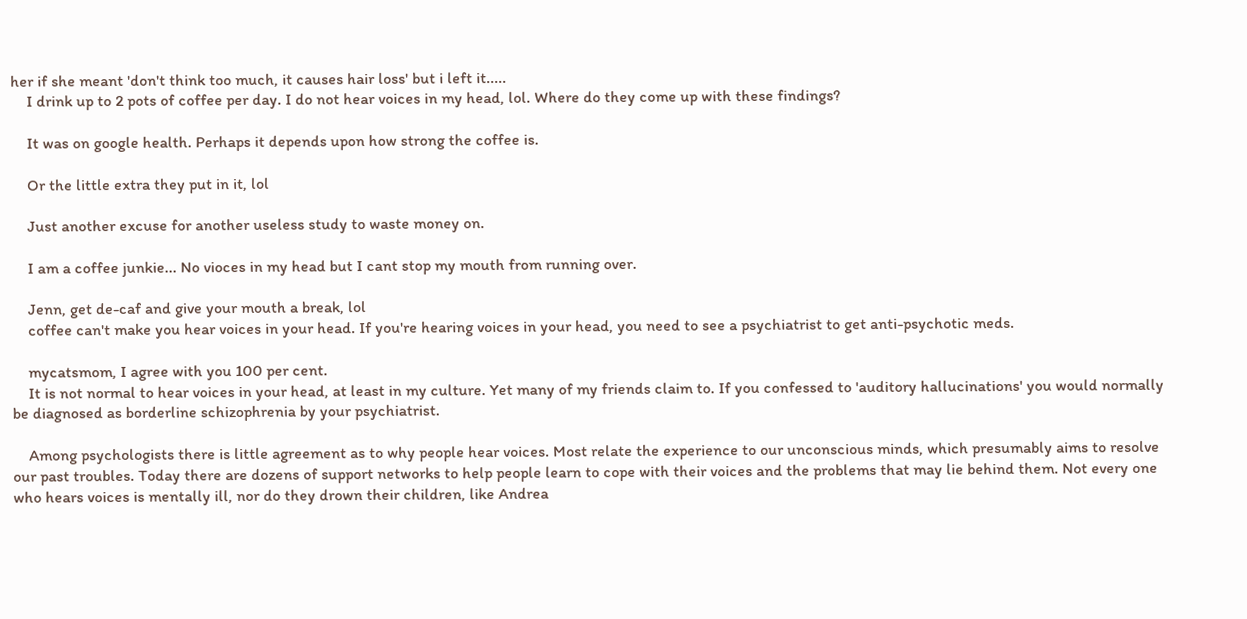her if she meant 'don't think too much, it causes hair loss' but i left it.....
    I drink up to 2 pots of coffee per day. I do not hear voices in my head, lol. Where do they come up with these findings?

    It was on google health. Perhaps it depends upon how strong the coffee is.

    Or the little extra they put in it, lol

    Just another excuse for another useless study to waste money on.

    I am a coffee junkie... No vioces in my head but I cant stop my mouth from running over.

    Jenn, get de-caf and give your mouth a break, lol
    coffee can't make you hear voices in your head. If you're hearing voices in your head, you need to see a psychiatrist to get anti-psychotic meds.

    mycatsmom, I agree with you 100 per cent.
    It is not normal to hear voices in your head, at least in my culture. Yet many of my friends claim to. If you confessed to 'auditory hallucinations' you would normally be diagnosed as borderline schizophrenia by your psychiatrist.

    Among psychologists there is little agreement as to why people hear voices. Most relate the experience to our unconscious minds, which presumably aims to resolve our past troubles. Today there are dozens of support networks to help people learn to cope with their voices and the problems that may lie behind them. Not every one who hears voices is mentally ill, nor do they drown their children, like Andrea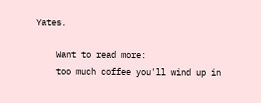Yates.

    Want to read more:
    too much coffee you'll wind up in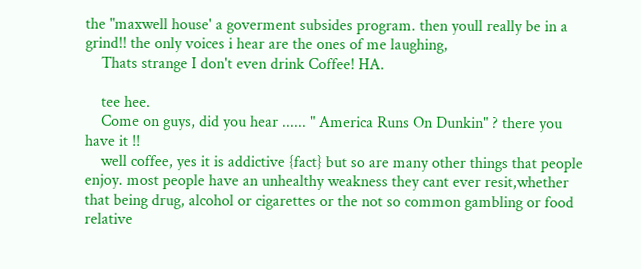the "maxwell house' a goverment subsides program. then youll really be in a grind!! the only voices i hear are the ones of me laughing,
    Thats strange I don't even drink Coffee! HA.

    tee hee.
    Come on guys, did you hear ...... " America Runs On Dunkin" ? there you have it !!
    well coffee, yes it is addictive {fact} but so are many other things that people enjoy. most people have an unhealthy weakness they cant ever resit,whether that being drug, alcohol or cigarettes or the not so common gambling or food relative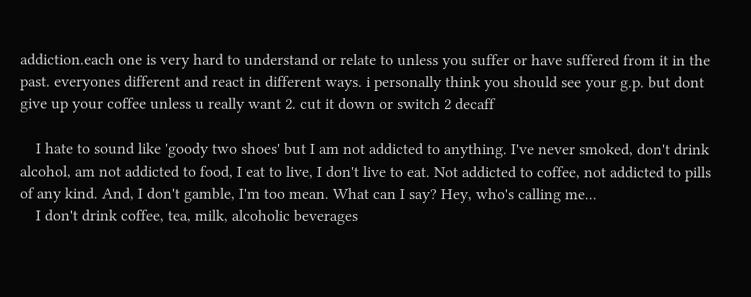addiction.each one is very hard to understand or relate to unless you suffer or have suffered from it in the past. everyones different and react in different ways. i personally think you should see your g.p. but dont give up your coffee unless u really want 2. cut it down or switch 2 decaff

    I hate to sound like 'goody two shoes' but I am not addicted to anything. I've never smoked, don't drink alcohol, am not addicted to food, I eat to live, I don't live to eat. Not addicted to coffee, not addicted to pills of any kind. And, I don't gamble, I'm too mean. What can I say? Hey, who's calling me...
    I don't drink coffee, tea, milk, alcoholic beverages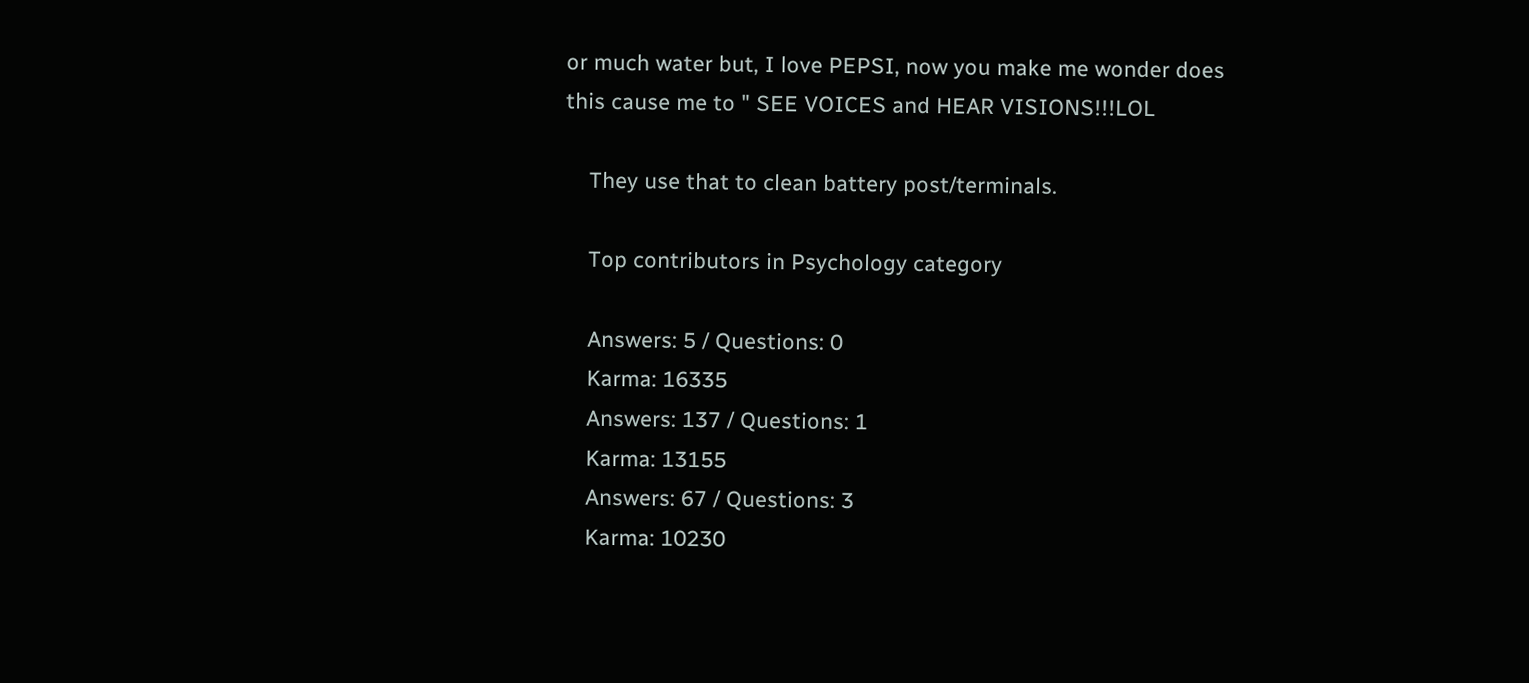or much water but, I love PEPSI, now you make me wonder does this cause me to " SEE VOICES and HEAR VISIONS!!!LOL

    They use that to clean battery post/terminals.

    Top contributors in Psychology category

    Answers: 5 / Questions: 0
    Karma: 16335
    Answers: 137 / Questions: 1
    Karma: 13155
    Answers: 67 / Questions: 3
    Karma: 10230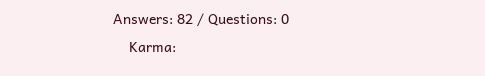Answers: 82 / Questions: 0
    Karma: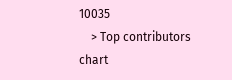10035
    > Top contributors chart